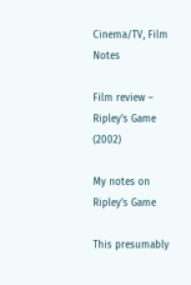Cinema/TV, Film Notes

Film review – Ripley’s Game (2002)

My notes on Ripley’s Game

This presumably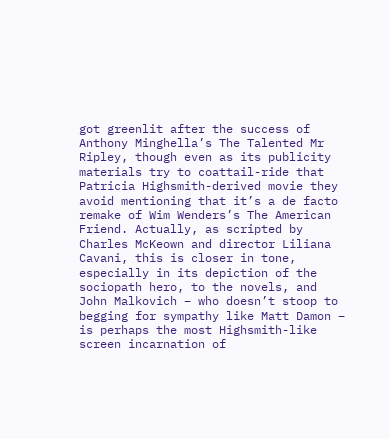got greenlit after the success of Anthony Minghella’s The Talented Mr Ripley, though even as its publicity materials try to coattail-ride that Patricia Highsmith-derived movie they avoid mentioning that it’s a de facto remake of Wim Wenders’s The American Friend. Actually, as scripted by Charles McKeown and director Liliana Cavani, this is closer in tone, especially in its depiction of the sociopath hero, to the novels, and John Malkovich – who doesn’t stoop to begging for sympathy like Matt Damon – is perhaps the most Highsmith-like screen incarnation of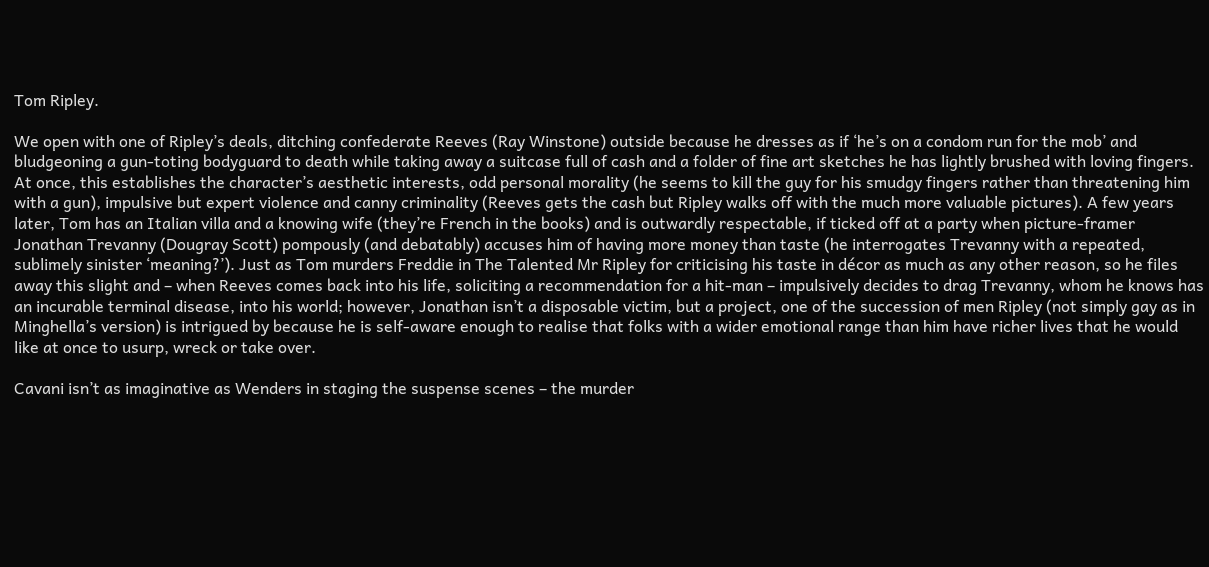Tom Ripley.

We open with one of Ripley’s deals, ditching confederate Reeves (Ray Winstone) outside because he dresses as if ‘he’s on a condom run for the mob’ and bludgeoning a gun-toting bodyguard to death while taking away a suitcase full of cash and a folder of fine art sketches he has lightly brushed with loving fingers. At once, this establishes the character’s aesthetic interests, odd personal morality (he seems to kill the guy for his smudgy fingers rather than threatening him with a gun), impulsive but expert violence and canny criminality (Reeves gets the cash but Ripley walks off with the much more valuable pictures). A few years later, Tom has an Italian villa and a knowing wife (they’re French in the books) and is outwardly respectable, if ticked off at a party when picture-framer Jonathan Trevanny (Dougray Scott) pompously (and debatably) accuses him of having more money than taste (he interrogates Trevanny with a repeated, sublimely sinister ‘meaning?’). Just as Tom murders Freddie in The Talented Mr Ripley for criticising his taste in décor as much as any other reason, so he files away this slight and – when Reeves comes back into his life, soliciting a recommendation for a hit-man – impulsively decides to drag Trevanny, whom he knows has an incurable terminal disease, into his world; however, Jonathan isn’t a disposable victim, but a project, one of the succession of men Ripley (not simply gay as in Minghella’s version) is intrigued by because he is self-aware enough to realise that folks with a wider emotional range than him have richer lives that he would like at once to usurp, wreck or take over.

Cavani isn’t as imaginative as Wenders in staging the suspense scenes – the murder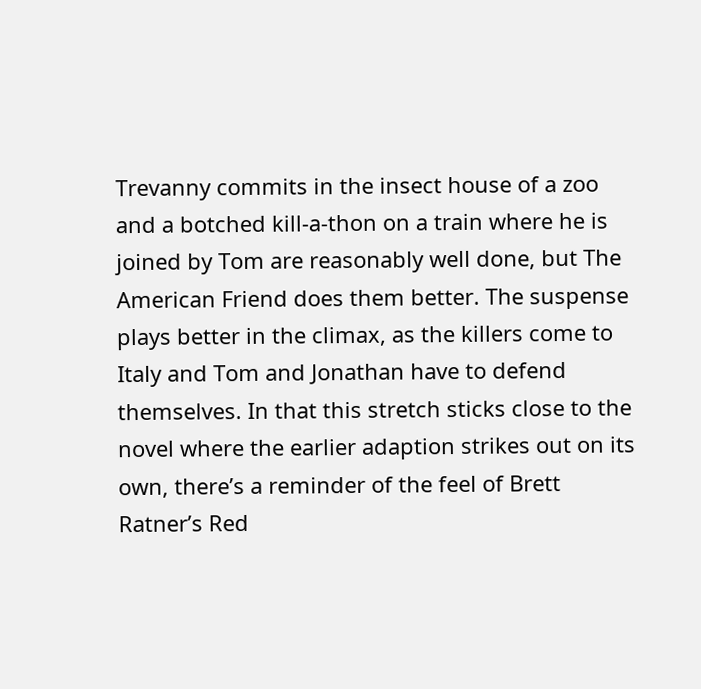Trevanny commits in the insect house of a zoo and a botched kill-a-thon on a train where he is joined by Tom are reasonably well done, but The American Friend does them better. The suspense plays better in the climax, as the killers come to Italy and Tom and Jonathan have to defend themselves. In that this stretch sticks close to the novel where the earlier adaption strikes out on its own, there’s a reminder of the feel of Brett Ratner’s Red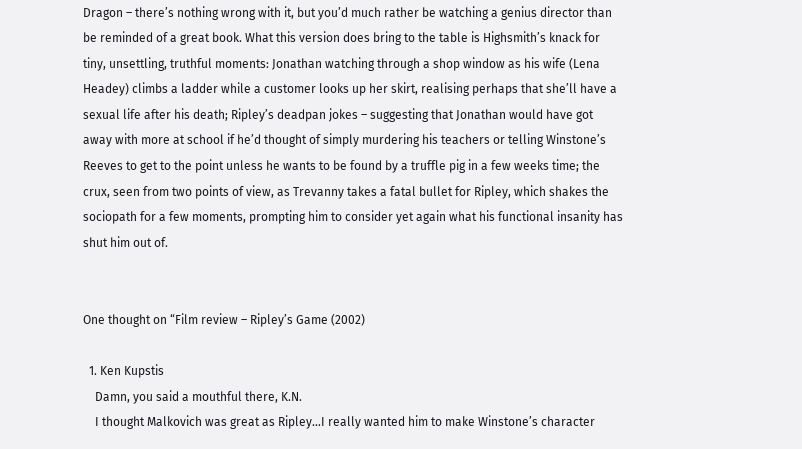Dragon – there’s nothing wrong with it, but you’d much rather be watching a genius director than be reminded of a great book. What this version does bring to the table is Highsmith’s knack for tiny, unsettling, truthful moments: Jonathan watching through a shop window as his wife (Lena Headey) climbs a ladder while a customer looks up her skirt, realising perhaps that she’ll have a sexual life after his death; Ripley’s deadpan jokes – suggesting that Jonathan would have got away with more at school if he’d thought of simply murdering his teachers or telling Winstone’s Reeves to get to the point unless he wants to be found by a truffle pig in a few weeks time; the crux, seen from two points of view, as Trevanny takes a fatal bullet for Ripley, which shakes the sociopath for a few moments, prompting him to consider yet again what his functional insanity has shut him out of.


One thought on “Film review – Ripley’s Game (2002)

  1. Ken Kupstis
    Damn, you said a mouthful there, K.N.
    I thought Malkovich was great as Ripley…I really wanted him to make Winstone’s character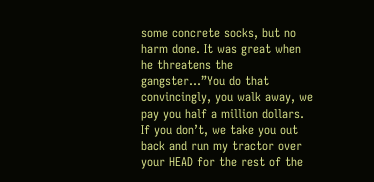some concrete socks, but no harm done. It was great when he threatens the gangster…”You do that convincingly, you walk away, we pay you half a million dollars. If you don’t, we take you out back and run my tractor over your HEAD for the rest of the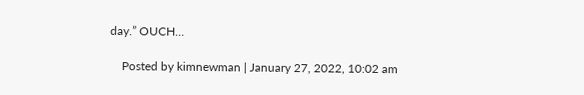day.” OUCH…

    Posted by kimnewman | January 27, 2022, 10:02 am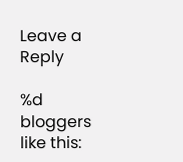Leave a Reply

%d bloggers like this: